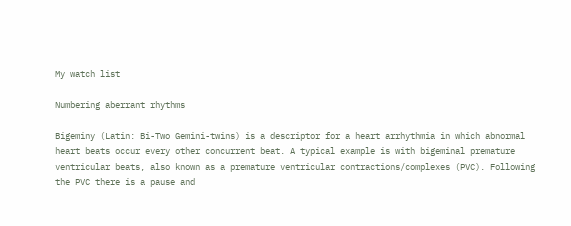My watch list

Numbering aberrant rhythms

Bigeminy (Latin: Bi-Two Gemini-twins) is a descriptor for a heart arrhythmia in which abnormal heart beats occur every other concurrent beat. A typical example is with bigeminal premature ventricular beats, also known as a premature ventricular contractions/complexes (PVC). Following the PVC there is a pause and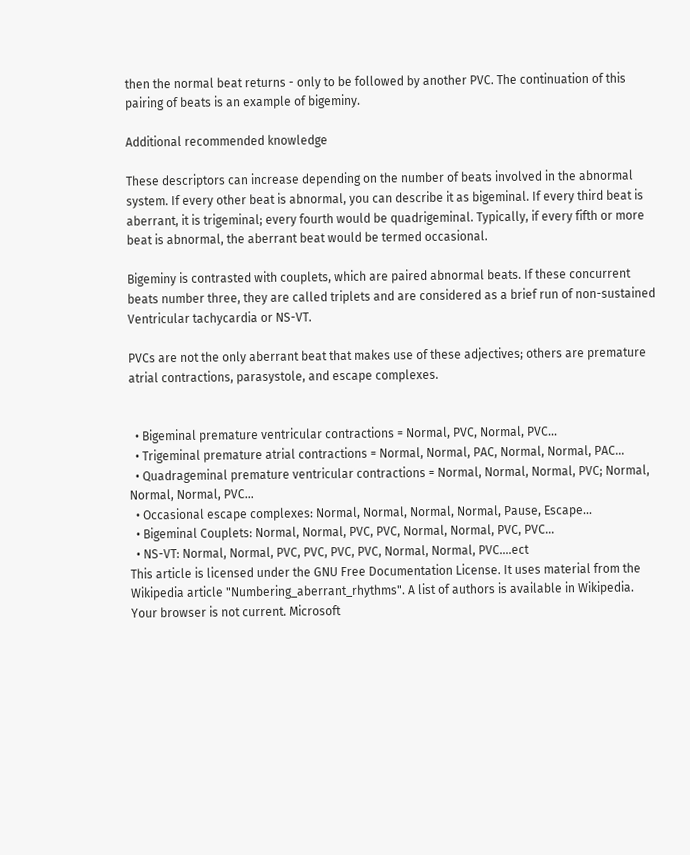then the normal beat returns - only to be followed by another PVC. The continuation of this pairing of beats is an example of bigeminy.

Additional recommended knowledge

These descriptors can increase depending on the number of beats involved in the abnormal system. If every other beat is abnormal, you can describe it as bigeminal. If every third beat is aberrant, it is trigeminal; every fourth would be quadrigeminal. Typically, if every fifth or more beat is abnormal, the aberrant beat would be termed occasional.

Bigeminy is contrasted with couplets, which are paired abnormal beats. If these concurrent beats number three, they are called triplets and are considered as a brief run of non-sustained Ventricular tachycardia or NS-VT.

PVCs are not the only aberrant beat that makes use of these adjectives; others are premature atrial contractions, parasystole, and escape complexes.


  • Bigeminal premature ventricular contractions = Normal, PVC, Normal, PVC...
  • Trigeminal premature atrial contractions = Normal, Normal, PAC, Normal, Normal, PAC...
  • Quadrageminal premature ventricular contractions = Normal, Normal, Normal, PVC; Normal, Normal, Normal, PVC...
  • Occasional escape complexes: Normal, Normal, Normal, Normal, Pause, Escape...
  • Bigeminal Couplets: Normal, Normal, PVC, PVC, Normal, Normal, PVC, PVC...
  • NS-VT: Normal, Normal, PVC, PVC, PVC, PVC, Normal, Normal, PVC....ect
This article is licensed under the GNU Free Documentation License. It uses material from the Wikipedia article "Numbering_aberrant_rhythms". A list of authors is available in Wikipedia.
Your browser is not current. Microsoft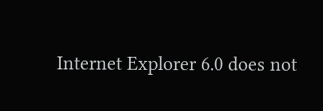Internet Explorer 6.0 does not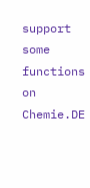support some functions on Chemie.DE